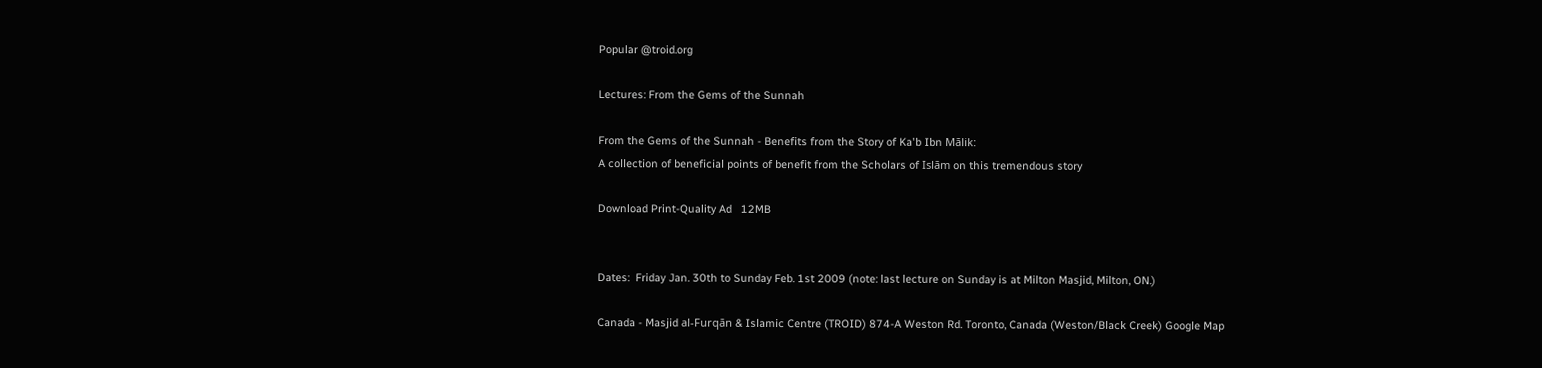Popular @troid.org

Lectures: From the Gems of the Sunnah

From the Gems of the Sunnah - Benefits from the Story of Ka'b Ibn Mālik:
A collection of beneficial points of benefit from the Scholars of Islām on this tremendous story

Download Print-Quality Ad   12MB


Dates:  Friday Jan. 30th to Sunday Feb. 1st 2009 (note: last lecture on Sunday is at Milton Masjid, Milton, ON.)

Canada - Masjid al-Furqān & Islamic Centre (TROID) 874-A Weston Rd. Toronto, Canada (Weston/Black Creek) Google Map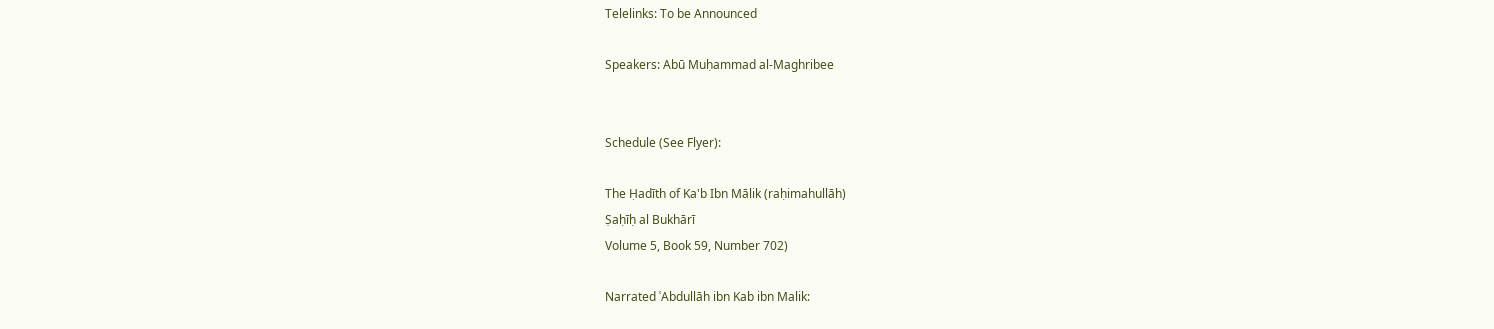Telelinks: To be Announced

Speakers: Abū Muḥammad al-Maghribee


Schedule (See Flyer):

The Ḥadīth of Ka'b Ibn Mālik (raḥimahullāh)
Ṣaḥīḥ al Bukhārī
Volume 5, Book 59, Number 702)

Narrated ʿAbdullāh ibn Kab ibn Malik: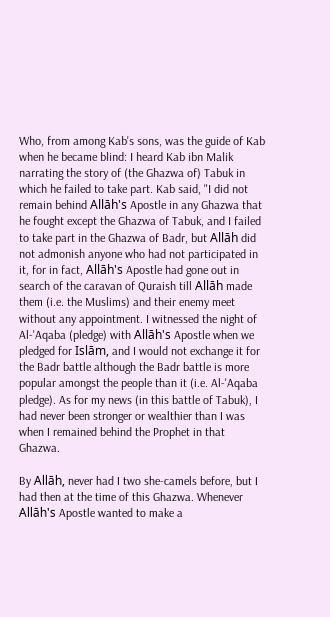Who, from among Kab's sons, was the guide of Kab when he became blind: I heard Kab ibn Malik narrating the story of (the Ghazwa of) Tabuk in which he failed to take part. Kab said, "I did not remain behind Allāh's Apostle in any Ghazwa that he fought except the Ghazwa of Tabuk, and I failed to take part in the Ghazwa of Badr, but Allāh did not admonish anyone who had not participated in it, for in fact, Allāh's Apostle had gone out in search of the caravan of Quraish till Allāh made them (i.e. the Muslims) and their enemy meet without any appointment. I witnessed the night of Al-'Aqaba (pledge) with Allāh's Apostle when we pledged for Islām, and I would not exchange it for the Badr battle although the Badr battle is more popular amongst the people than it (i.e. Al-'Aqaba pledge). As for my news (in this battle of Tabuk), I had never been stronger or wealthier than I was when I remained behind the Prophet in that Ghazwa.

By Allāh, never had I two she-camels before, but I had then at the time of this Ghazwa. Whenever Allāh's Apostle wanted to make a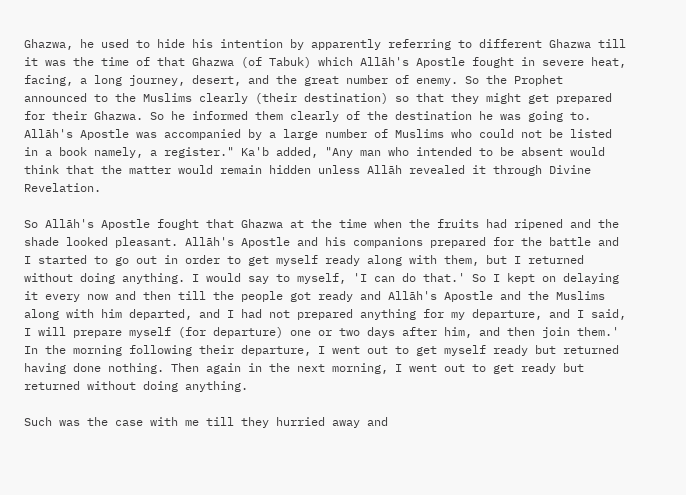Ghazwa, he used to hide his intention by apparently referring to different Ghazwa till it was the time of that Ghazwa (of Tabuk) which Allāh's Apostle fought in severe heat, facing, a long journey, desert, and the great number of enemy. So the Prophet announced to the Muslims clearly (their destination) so that they might get prepared for their Ghazwa. So he informed them clearly of the destination he was going to. Allāh's Apostle was accompanied by a large number of Muslims who could not be listed in a book namely, a register." Ka'b added, "Any man who intended to be absent would think that the matter would remain hidden unless Allāh revealed it through Divine Revelation.

So Allāh's Apostle fought that Ghazwa at the time when the fruits had ripened and the shade looked pleasant. Allāh's Apostle and his companions prepared for the battle and I started to go out in order to get myself ready along with them, but I returned without doing anything. I would say to myself, 'I can do that.' So I kept on delaying it every now and then till the people got ready and Allāh's Apostle and the Muslims along with him departed, and I had not prepared anything for my departure, and I said, I will prepare myself (for departure) one or two days after him, and then join them.' In the morning following their departure, I went out to get myself ready but returned having done nothing. Then again in the next morning, I went out to get ready but returned without doing anything.

Such was the case with me till they hurried away and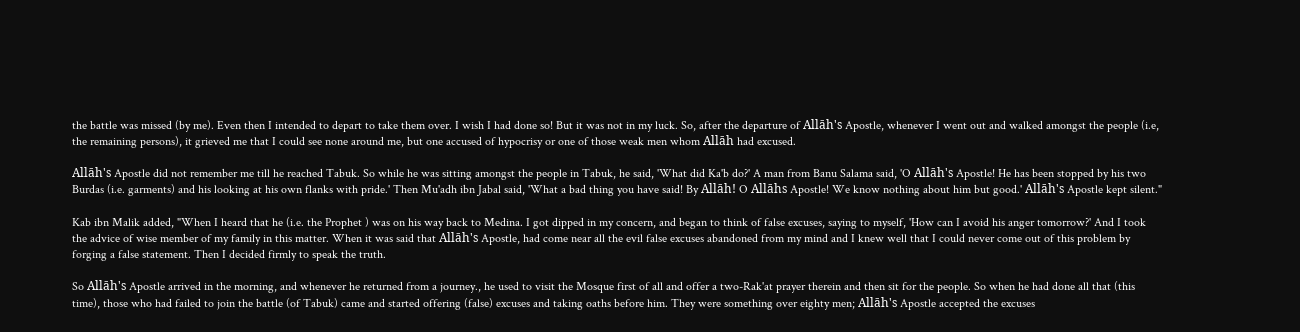the battle was missed (by me). Even then I intended to depart to take them over. I wish I had done so! But it was not in my luck. So, after the departure of Allāh's Apostle, whenever I went out and walked amongst the people (i.e, the remaining persons), it grieved me that I could see none around me, but one accused of hypocrisy or one of those weak men whom Allāh had excused.

Allāh's Apostle did not remember me till he reached Tabuk. So while he was sitting amongst the people in Tabuk, he said, 'What did Ka'b do?' A man from Banu Salama said, 'O Allāh's Apostle! He has been stopped by his two Burdas (i.e. garments) and his looking at his own flanks with pride.' Then Mu'adh ibn Jabal said, 'What a bad thing you have said! By Allāh! O Allāhs Apostle! We know nothing about him but good.' Allāh's Apostle kept silent."

Kab ibn Malik added, "When I heard that he (i.e. the Prophet ) was on his way back to Medina. I got dipped in my concern, and began to think of false excuses, saying to myself, 'How can I avoid his anger tomorrow?' And I took the advice of wise member of my family in this matter. When it was said that Allāh's Apostle, had come near all the evil false excuses abandoned from my mind and I knew well that I could never come out of this problem by forging a false statement. Then I decided firmly to speak the truth.

So Allāh's Apostle arrived in the morning, and whenever he returned from a journey., he used to visit the Mosque first of all and offer a two-Rak'at prayer therein and then sit for the people. So when he had done all that (this time), those who had failed to join the battle (of Tabuk) came and started offering (false) excuses and taking oaths before him. They were something over eighty men; Allāh's Apostle accepted the excuses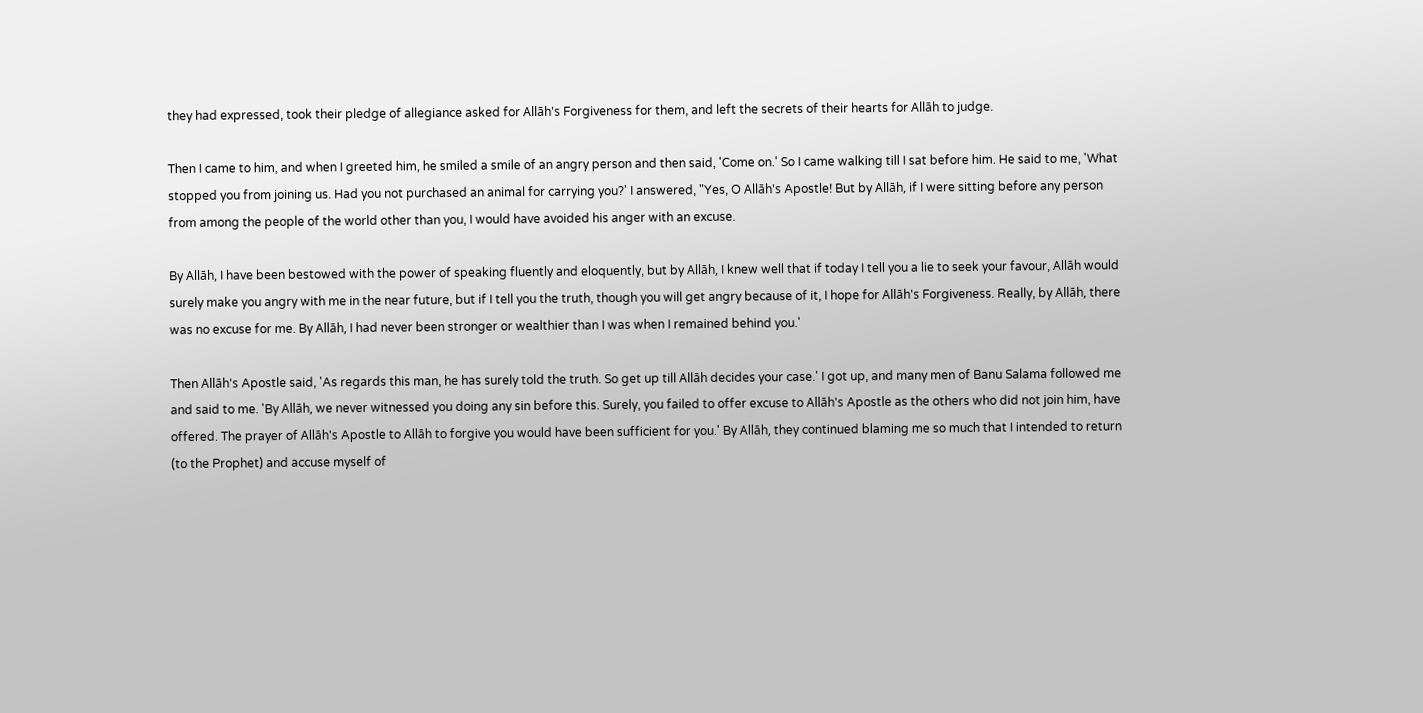they had expressed, took their pledge of allegiance asked for Allāh's Forgiveness for them, and left the secrets of their hearts for Allāh to judge.

Then I came to him, and when I greeted him, he smiled a smile of an angry person and then said, 'Come on.' So I came walking till I sat before him. He said to me, 'What stopped you from joining us. Had you not purchased an animal for carrying you?' I answered, "Yes, O Allāh's Apostle! But by Allāh, if I were sitting before any person from among the people of the world other than you, I would have avoided his anger with an excuse.

By Allāh, I have been bestowed with the power of speaking fluently and eloquently, but by Allāh, I knew well that if today I tell you a lie to seek your favour, Allāh would surely make you angry with me in the near future, but if I tell you the truth, though you will get angry because of it, I hope for Allāh's Forgiveness. Really, by Allāh, there was no excuse for me. By Allāh, I had never been stronger or wealthier than I was when I remained behind you.'

Then Allāh's Apostle said, 'As regards this man, he has surely told the truth. So get up till Allāh decides your case.' I got up, and many men of Banu Salama followed me and said to me. 'By Allāh, we never witnessed you doing any sin before this. Surely, you failed to offer excuse to Allāh's Apostle as the others who did not join him, have offered. The prayer of Allāh's Apostle to Allāh to forgive you would have been sufficient for you.' By Allāh, they continued blaming me so much that I intended to return (to the Prophet) and accuse myself of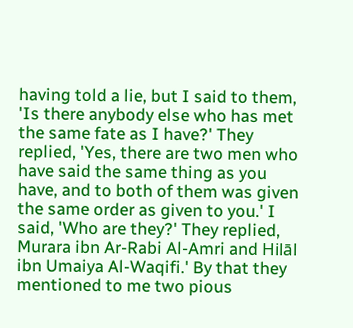having told a lie, but I said to them, 'Is there anybody else who has met the same fate as I have?' They replied, 'Yes, there are two men who have said the same thing as you have, and to both of them was given the same order as given to you.' I said, 'Who are they?' They replied, Murara ibn Ar-Rabi Al-Amri and Hilāl ibn Umaiya Al-Waqifi.' By that they mentioned to me two pious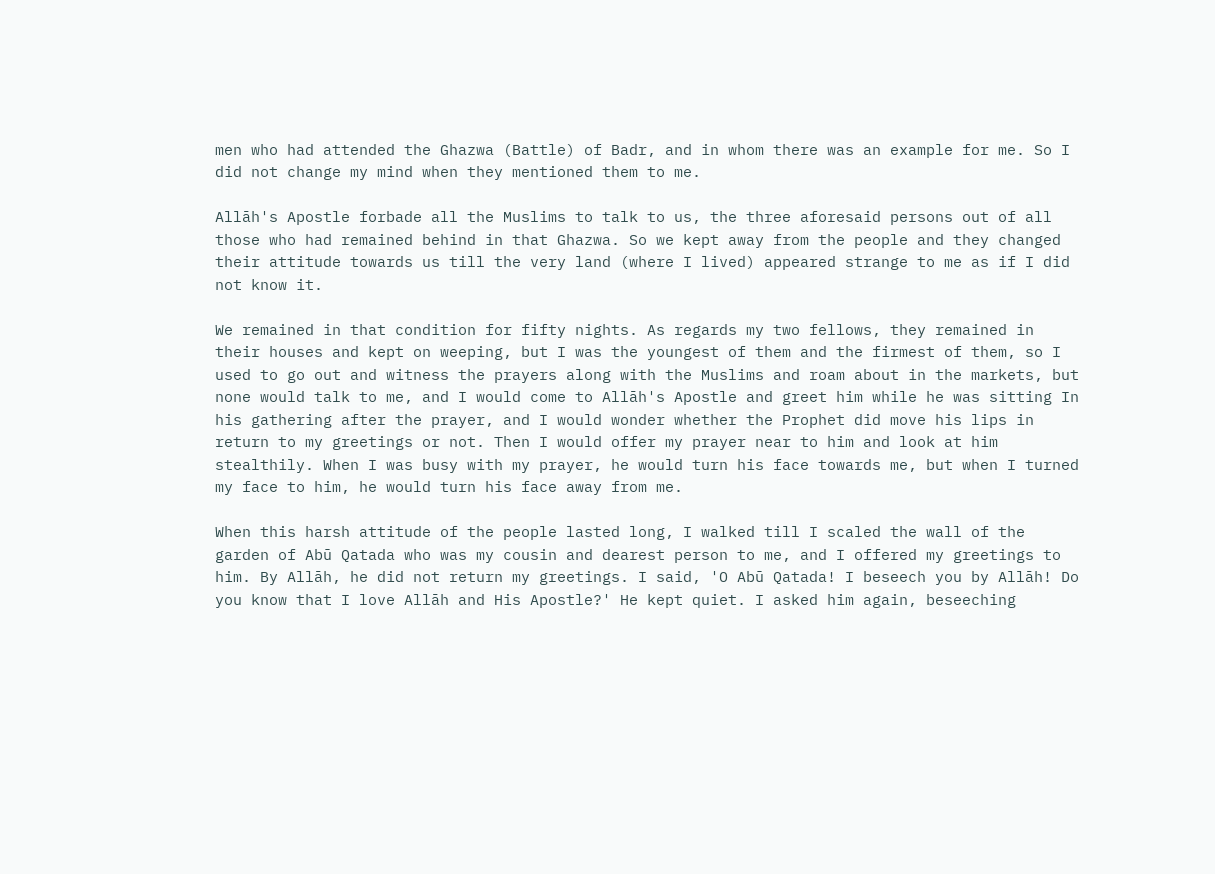men who had attended the Ghazwa (Battle) of Badr, and in whom there was an example for me. So I did not change my mind when they mentioned them to me.

Allāh's Apostle forbade all the Muslims to talk to us, the three aforesaid persons out of all those who had remained behind in that Ghazwa. So we kept away from the people and they changed their attitude towards us till the very land (where I lived) appeared strange to me as if I did not know it.

We remained in that condition for fifty nights. As regards my two fellows, they remained in their houses and kept on weeping, but I was the youngest of them and the firmest of them, so I used to go out and witness the prayers along with the Muslims and roam about in the markets, but none would talk to me, and I would come to Allāh's Apostle and greet him while he was sitting In his gathering after the prayer, and I would wonder whether the Prophet did move his lips in return to my greetings or not. Then I would offer my prayer near to him and look at him stealthily. When I was busy with my prayer, he would turn his face towards me, but when I turned my face to him, he would turn his face away from me.

When this harsh attitude of the people lasted long, I walked till I scaled the wall of the garden of Abū Qatada who was my cousin and dearest person to me, and I offered my greetings to him. By Allāh, he did not return my greetings. I said, 'O Abū Qatada! I beseech you by Allāh! Do you know that I love Allāh and His Apostle?' He kept quiet. I asked him again, beseeching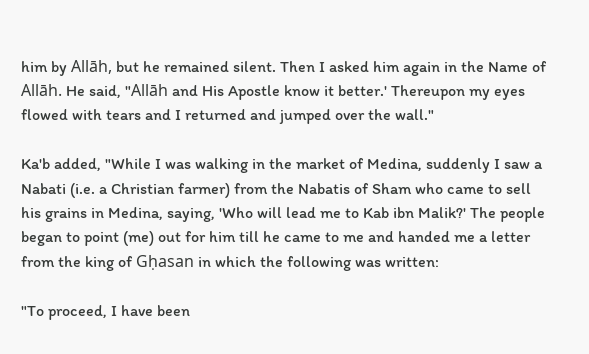him by Allāh, but he remained silent. Then I asked him again in the Name of Allāh. He said, "Allāh and His Apostle know it better.' Thereupon my eyes flowed with tears and I returned and jumped over the wall."

Ka'b added, "While I was walking in the market of Medina, suddenly I saw a Nabati (i.e. a Christian farmer) from the Nabatis of Sham who came to sell his grains in Medina, saying, 'Who will lead me to Kab ibn Malik?' The people began to point (me) out for him till he came to me and handed me a letter from the king of Gḥasan in which the following was written:

"To proceed, I have been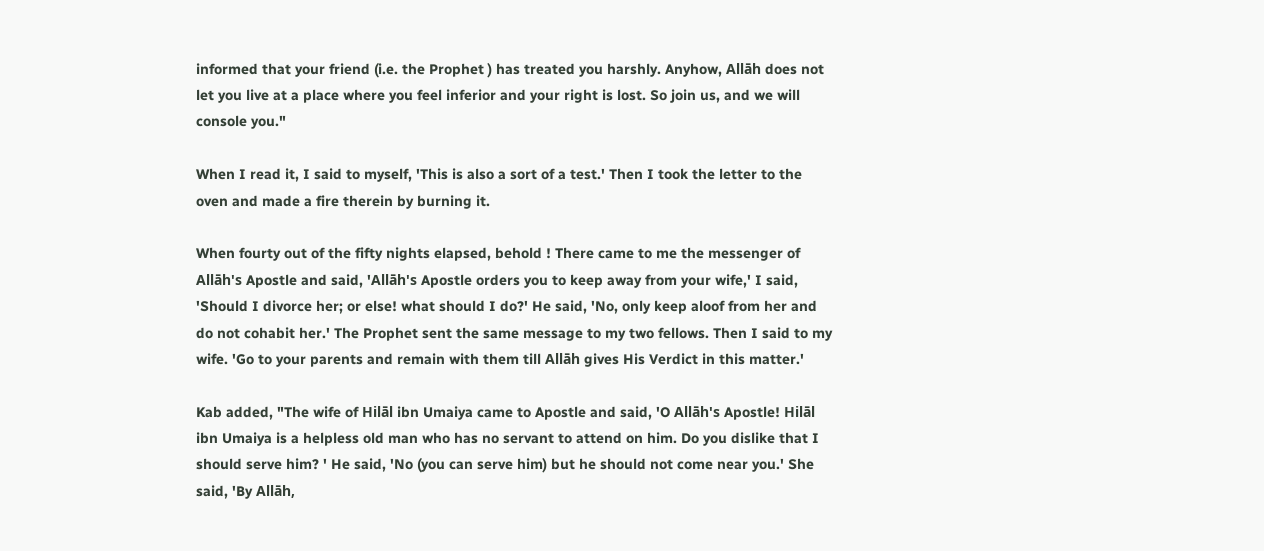informed that your friend (i.e. the Prophet ) has treated you harshly. Anyhow, Allāh does not let you live at a place where you feel inferior and your right is lost. So join us, and we will console you."

When I read it, I said to myself, 'This is also a sort of a test.' Then I took the letter to the oven and made a fire therein by burning it.

When fourty out of the fifty nights elapsed, behold ! There came to me the messenger of Allāh's Apostle and said, 'Allāh's Apostle orders you to keep away from your wife,' I said, 'Should I divorce her; or else! what should I do?' He said, 'No, only keep aloof from her and do not cohabit her.' The Prophet sent the same message to my two fellows. Then I said to my wife. 'Go to your parents and remain with them till Allāh gives His Verdict in this matter.'

Kab added, "The wife of Hilāl ibn Umaiya came to Apostle and said, 'O Allāh's Apostle! Hilāl ibn Umaiya is a helpless old man who has no servant to attend on him. Do you dislike that I should serve him? ' He said, 'No (you can serve him) but he should not come near you.' She said, 'By Allāh,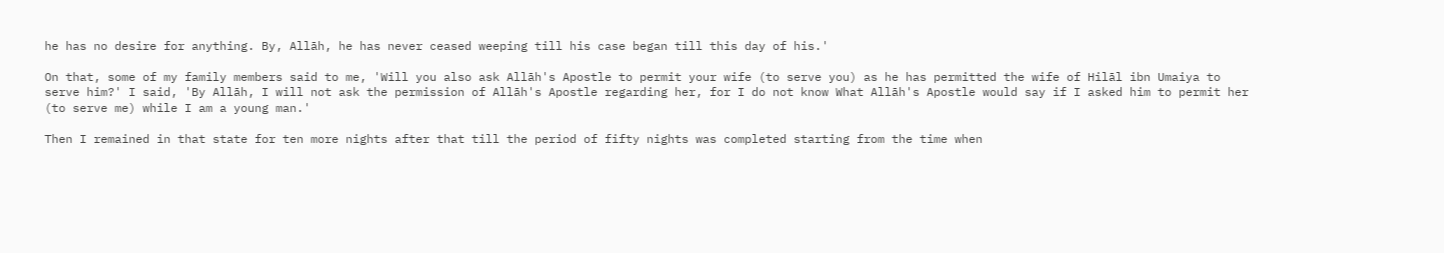he has no desire for anything. By, Allāh, he has never ceased weeping till his case began till this day of his.'

On that, some of my family members said to me, 'Will you also ask Allāh's Apostle to permit your wife (to serve you) as he has permitted the wife of Hilāl ibn Umaiya to serve him?' I said, 'By Allāh, I will not ask the permission of Allāh's Apostle regarding her, for I do not know What Allāh's Apostle would say if I asked him to permit her (to serve me) while I am a young man.'

Then I remained in that state for ten more nights after that till the period of fifty nights was completed starting from the time when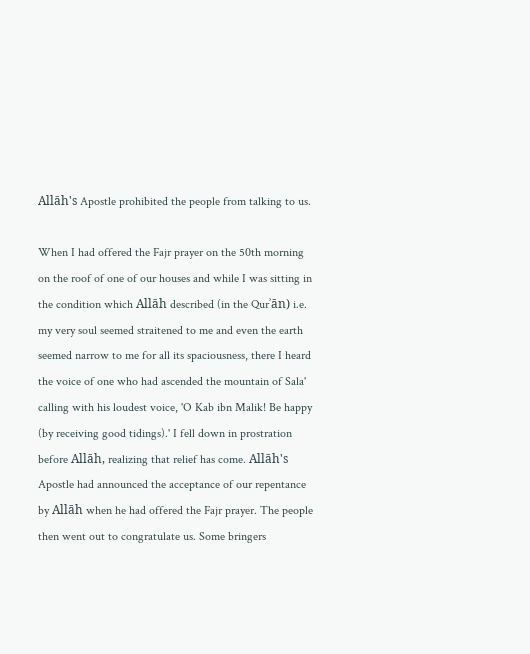Allāh's Apostle prohibited the people from talking to us.

When I had offered the Fajr prayer on the 50th morning on the roof of one of our houses and while I was sitting in the condition which Allāh described (in the Qurʾān) i.e. my very soul seemed straitened to me and even the earth seemed narrow to me for all its spaciousness, there I heard the voice of one who had ascended the mountain of Sala' calling with his loudest voice, 'O Kab ibn Malik! Be happy (by receiving good tidings).' I fell down in prostration before Allāh, realizing that relief has come. Allāh's Apostle had announced the acceptance of our repentance by Allāh when he had offered the Fajr prayer. The people then went out to congratulate us. Some bringers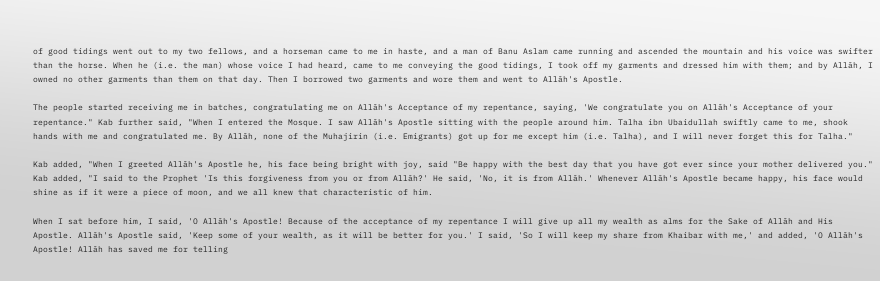of good tidings went out to my two fellows, and a horseman came to me in haste, and a man of Banu Aslam came running and ascended the mountain and his voice was swifter than the horse. When he (i.e. the man) whose voice I had heard, came to me conveying the good tidings, I took off my garments and dressed him with them; and by Allāh, I owned no other garments than them on that day. Then I borrowed two garments and wore them and went to Allāh's Apostle.

The people started receiving me in batches, congratulating me on Allāh's Acceptance of my repentance, saying, 'We congratulate you on Allāh's Acceptance of your repentance." Kab further said, "When I entered the Mosque. I saw Allāh's Apostle sitting with the people around him. Talha ibn Ubaidullah swiftly came to me, shook hands with me and congratulated me. By Allāh, none of the Muhajirin (i.e. Emigrants) got up for me except him (i.e. Talha), and I will never forget this for Talha."

Kab added, "When I greeted Allāh's Apostle he, his face being bright with joy, said "Be happy with the best day that you have got ever since your mother delivered you." Kab added, "I said to the Prophet 'Is this forgiveness from you or from Allāh?' He said, 'No, it is from Allāh.' Whenever Allāh's Apostle became happy, his face would shine as if it were a piece of moon, and we all knew that characteristic of him.

When I sat before him, I said, 'O Allāh's Apostle! Because of the acceptance of my repentance I will give up all my wealth as alms for the Sake of Allāh and His Apostle. Allāh's Apostle said, 'Keep some of your wealth, as it will be better for you.' I said, 'So I will keep my share from Khaibar with me,' and added, 'O Allāh's Apostle! Allāh has saved me for telling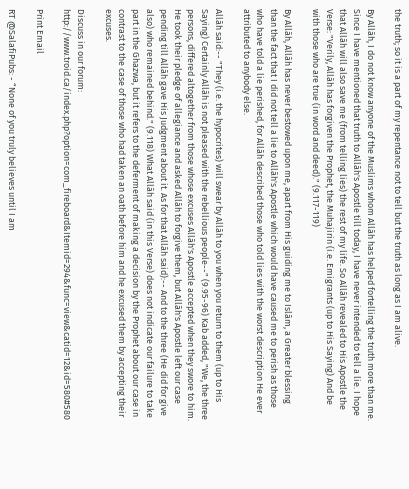the truth; so it is a part of my repentance not to tell but the truth as long as I am alive.

By Allāh, I do not know anyone of the Muslims whom Allāh has helped fortelling the truth more than me. Since I have mentioned that truth to Allāh's Apostle till today, I have never intended to tell a lie. I hope that Allāh will also save me (from telling lies) the rest of my life. So Allāh revealed to His Apostle the Verse: "Verily, Allāh has forgiven the Prophet, the Muhajirin (i.e. Emigrants (up to His Saying) And be with those who are true (in word and deed)." (9.117-119)

By Allāh, Allāh has never bestowed upon me, apart from His guiding me to Islām, a Greater blessing than the fact that I did not tell a lie to Allāh's Apostle which would have caused me to perish as those who have told a lie perished, for Allāh described those who told lies with the worst description He ever attributed to anybody else.

Allāh said:-- "They (i.e. the hypocrites) will swear by Allāh to you when you return to them (up to His Saying) Certainly Allāh is not pleased with the rebellious people--" (9.95-96) Kab added, "We, the three persons, differed altogether from those whose excuses Allāh's Apostle accepted when they swore to him. He took their pledge of allegiance and asked Allāh to forgive them, but Allāh's Apostle left our case pending till Allāh gave His Judgment about it. As for that Allāh said):-- And to the three (He did for give also) who remained behind." (9.118) What Allāh said (in this Verse) does not indicate our failure to take part in the Ghazwa, but it refers to the deferment of making a decision by the Prophet about our case in contrast to the case of those who had taken an oath before him and he excused them by accepting their excuses.

Discuss in our forum: http://www.troid.ca/index.php?option=com_fireboard&Itemid=294&func=view&catid=12&id=580#580

Print Email

RT @SalafiPubs: - “None of you truly believes until I am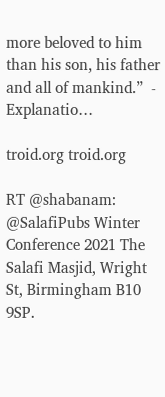more beloved to him than his son, his father and all of mankind.”  - Explanatio…

troid.org troid.org

RT @shabanam: @SalafiPubs Winter Conference 2021 The Salafi Masjid, Wright St, Birmingham B10 9SP.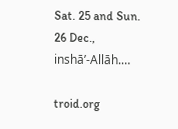Sat. 25 and Sun. 26 Dec., inshā’-Allāh.…

troid.org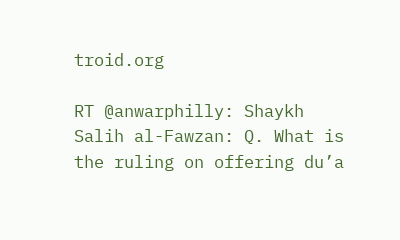troid.org

RT @anwarphilly: Shaykh Salih al-Fawzan: Q. What is the ruling on offering du’a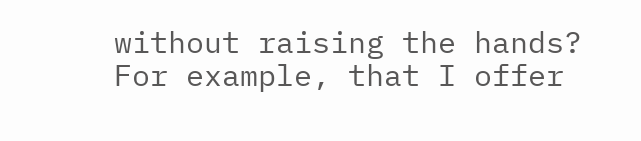without raising the hands? For example, that I offer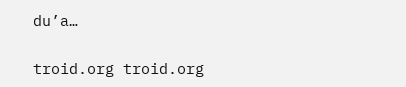du’a…

troid.org troid.org